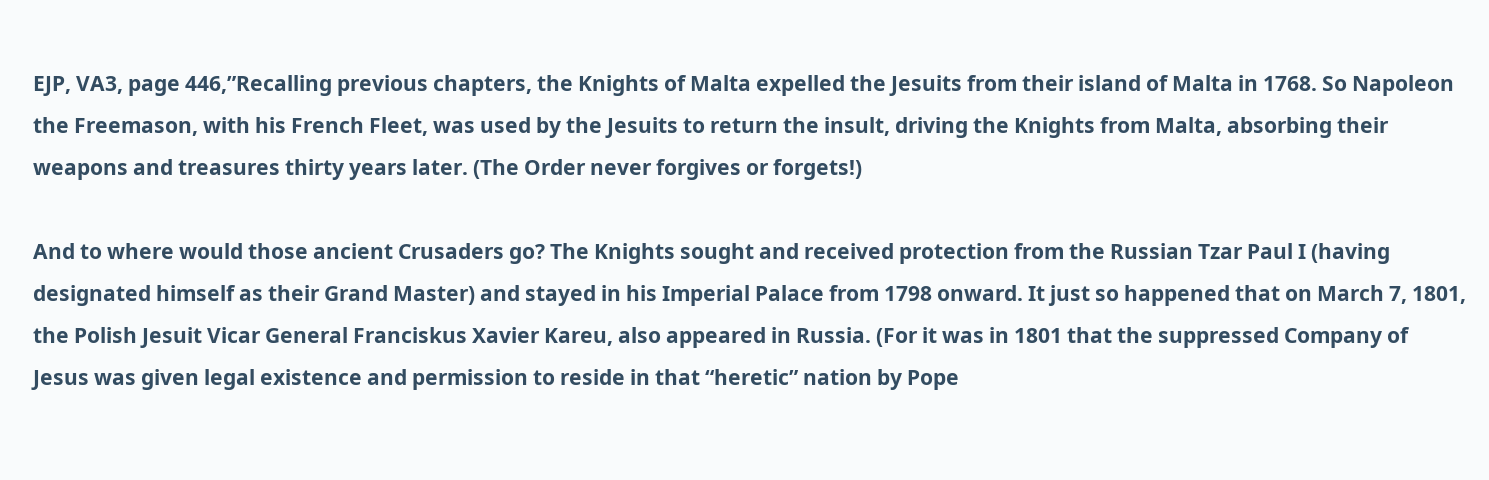EJP, VA3, page 446,”Recalling previous chapters, the Knights of Malta expelled the Jesuits from their island of Malta in 1768. So Napoleon the Freemason, with his French Fleet, was used by the Jesuits to return the insult, driving the Knights from Malta, absorbing their weapons and treasures thirty years later. (The Order never forgives or forgets!)

And to where would those ancient Crusaders go? The Knights sought and received protection from the Russian Tzar Paul I (having designated himself as their Grand Master) and stayed in his Imperial Palace from 1798 onward. It just so happened that on March 7, 1801, the Polish Jesuit Vicar General Franciskus Xavier Kareu, also appeared in Russia. (For it was in 1801 that the suppressed Company of Jesus was given legal existence and permission to reside in that “heretic” nation by Pope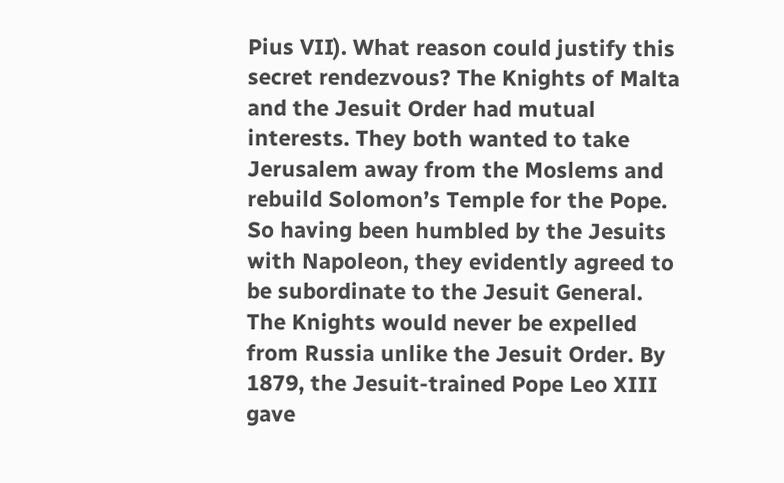Pius VII). What reason could justify this secret rendezvous? The Knights of Malta and the Jesuit Order had mutual interests. They both wanted to take Jerusalem away from the Moslems and rebuild Solomon’s Temple for the Pope. So having been humbled by the Jesuits with Napoleon, they evidently agreed to be subordinate to the Jesuit General. The Knights would never be expelled from Russia unlike the Jesuit Order. By 1879, the Jesuit-trained Pope Leo XIII gave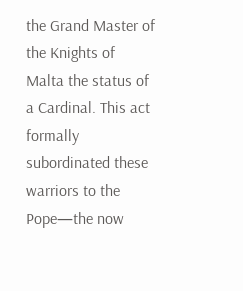the Grand Master of the Knights of Malta the status of a Cardinal. This act formally subordinated these warriors to the Pope—the now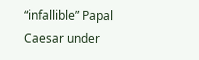“infallible” Papal Caesar under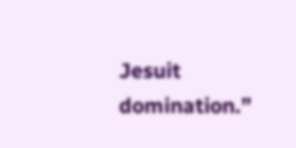Jesuit domination.”